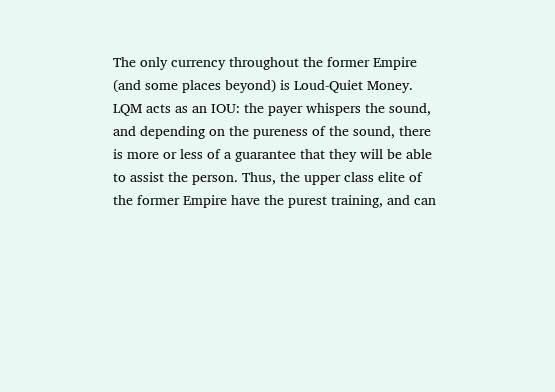The only currency throughout the former Empire (and some places beyond) is Loud-Quiet Money. LQM acts as an IOU: the payer whispers the sound, and depending on the pureness of the sound, there is more or less of a guarantee that they will be able to assist the person. Thus, the upper class elite of the former Empire have the purest training, and can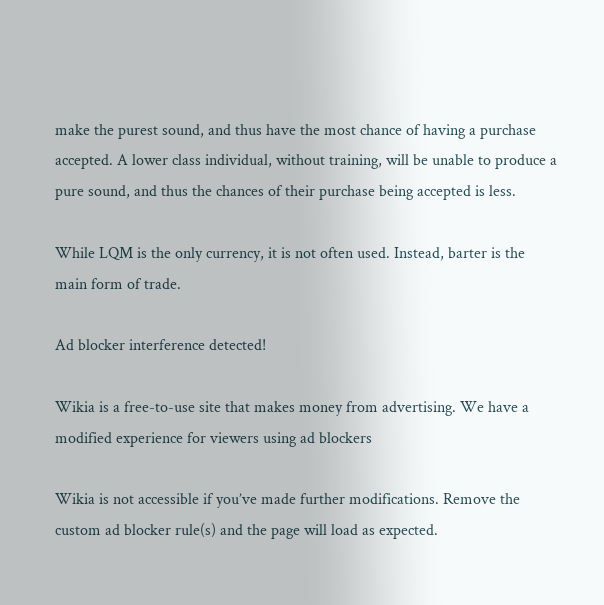make the purest sound, and thus have the most chance of having a purchase accepted. A lower class individual, without training, will be unable to produce a pure sound, and thus the chances of their purchase being accepted is less.

While LQM is the only currency, it is not often used. Instead, barter is the main form of trade.

Ad blocker interference detected!

Wikia is a free-to-use site that makes money from advertising. We have a modified experience for viewers using ad blockers

Wikia is not accessible if you’ve made further modifications. Remove the custom ad blocker rule(s) and the page will load as expected.